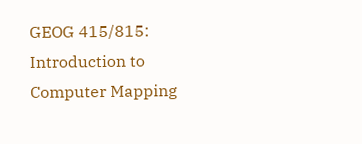GEOG 415/815: Introduction to Computer Mapping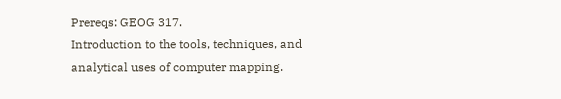Prereqs: GEOG 317.
Introduction to the tools, techniques, and analytical uses of computer mapping.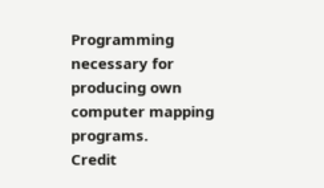Programming necessary for producing own computer mapping programs.
Credit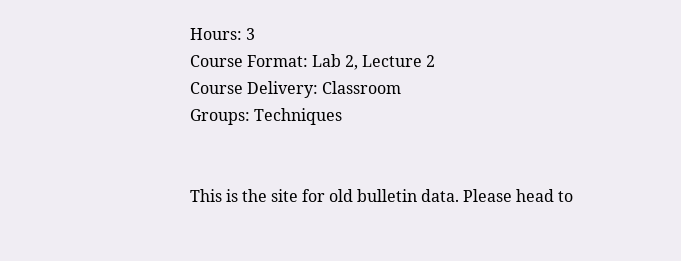Hours: 3
Course Format: Lab 2, Lecture 2
Course Delivery: Classroom
Groups: Techniques


This is the site for old bulletin data. Please head to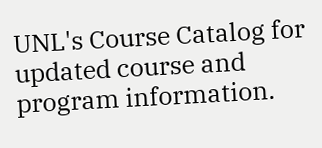UNL's Course Catalog for updated course and program information.